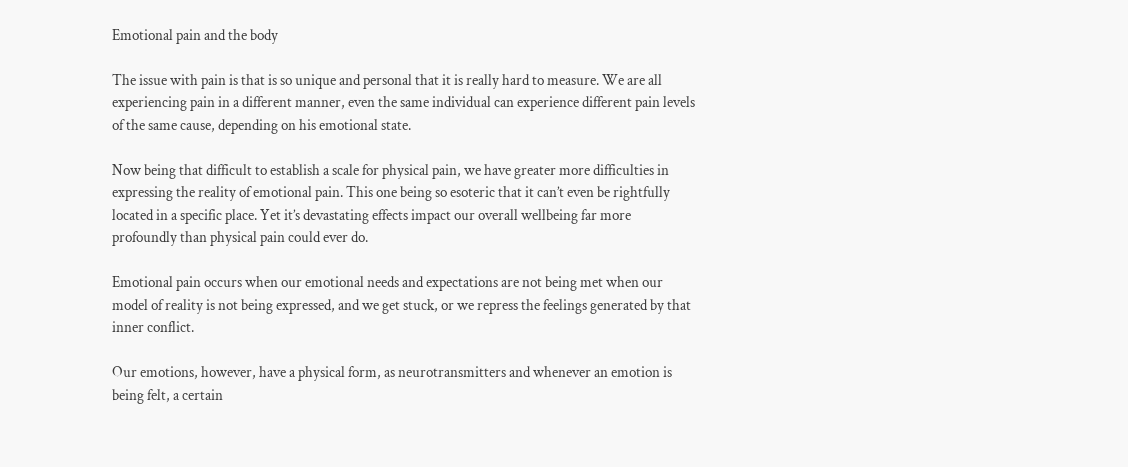Emotional pain and the body

The issue with pain is that is so unique and personal that it is really hard to measure. We are all experiencing pain in a different manner, even the same individual can experience different pain levels of the same cause, depending on his emotional state.

Now being that difficult to establish a scale for physical pain, we have greater more difficulties in expressing the reality of emotional pain. This one being so esoteric that it can’t even be rightfully located in a specific place. Yet it’s devastating effects impact our overall wellbeing far more profoundly than physical pain could ever do.

Emotional pain occurs when our emotional needs and expectations are not being met when our model of reality is not being expressed, and we get stuck, or we repress the feelings generated by that inner conflict.

Our emotions, however, have a physical form, as neurotransmitters and whenever an emotion is being felt, a certain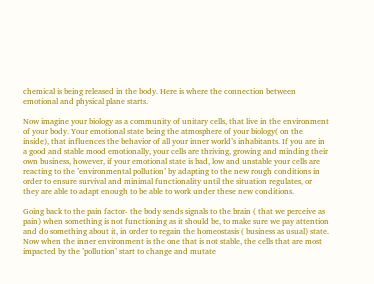chemical is being released in the body. Here is where the connection between emotional and physical plane starts.

Now imagine your biology as a community of unitary cells, that live in the environment of your body. Your emotional state being the atmosphere of your biology( on the inside), that influences the behavior of all your inner world’s inhabitants. If you are in a good and stable mood emotionally, your cells are thriving, growing and minding their own business, however, if your emotional state is bad, low and unstable your cells are reacting to the ’environmental pollution’ by adapting to the new rough conditions in order to ensure survival and minimal functionality until the situation regulates, or they are able to adapt enough to be able to work under these new conditions.

Going back to the pain factor- the body sends signals to the brain ( that we perceive as pain) when something is not functioning as it should be, to make sure we pay attention and do something about it, in order to regain the homeostasis ( business as usual) state. Now when the inner environment is the one that is not stable, the cells that are most impacted by the ’pollution’ start to change and mutate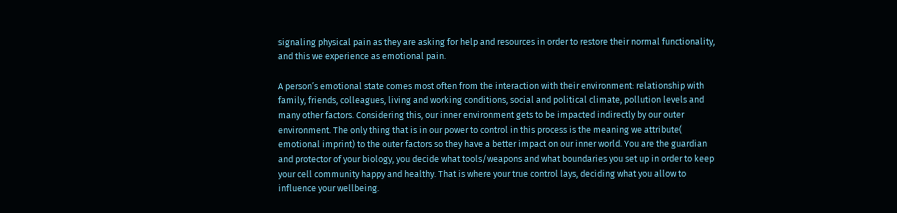signaling physical pain as they are asking for help and resources in order to restore their normal functionality, and this we experience as emotional pain.

A person’s emotional state comes most often from the interaction with their environment: relationship with family, friends, colleagues, living and working conditions, social and political climate, pollution levels and many other factors. Considering this, our inner environment gets to be impacted indirectly by our outer environment. The only thing that is in our power to control in this process is the meaning we attribute( emotional imprint) to the outer factors so they have a better impact on our inner world. You are the guardian and protector of your biology, you decide what tools/weapons and what boundaries you set up in order to keep your cell community happy and healthy. That is where your true control lays, deciding what you allow to influence your wellbeing.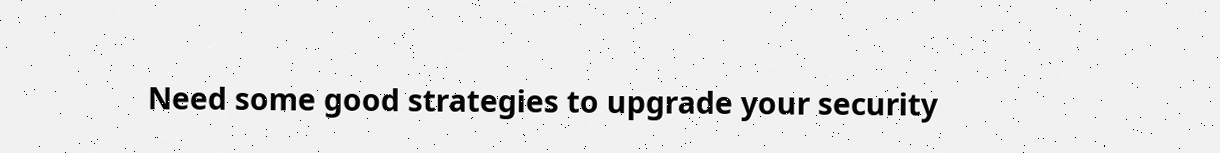Need some good strategies to upgrade your security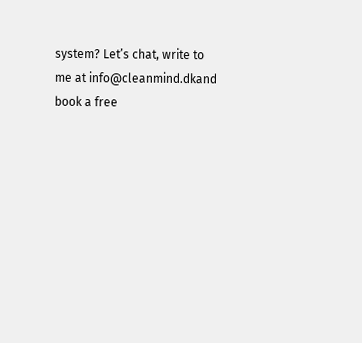system? Let’s chat, write to me at info@cleanmind.dkand book a free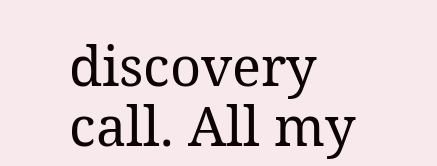discovery call. All my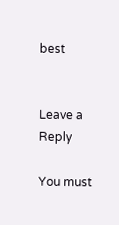best


Leave a Reply

You must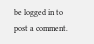be logged in to post a comment.